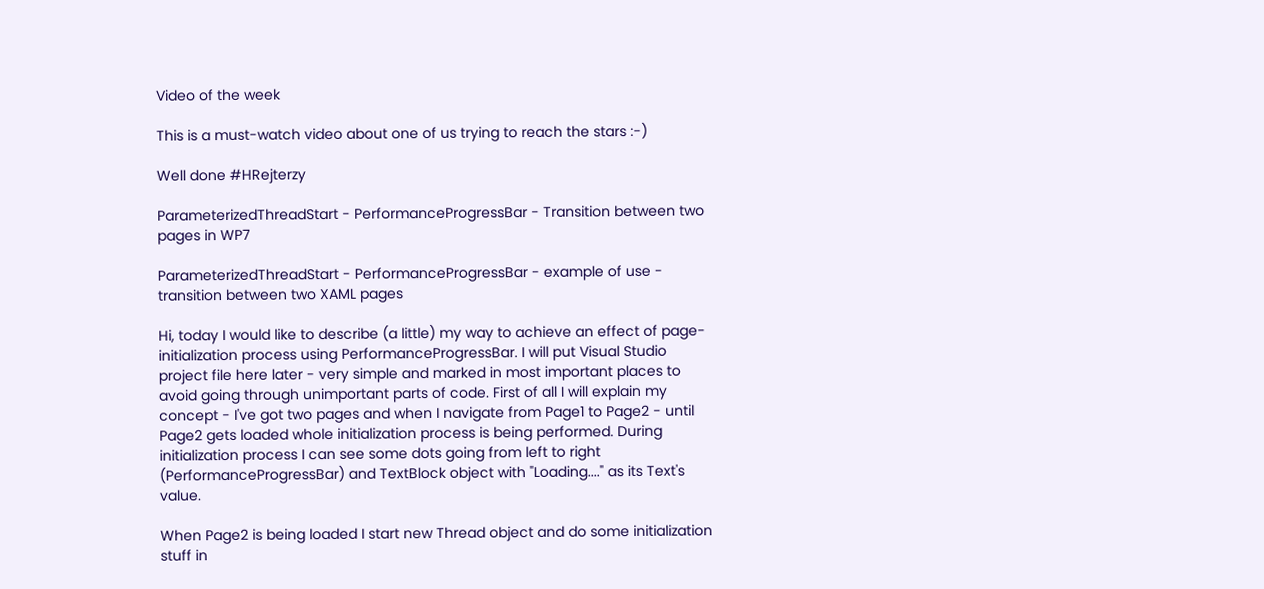Video of the week

This is a must-watch video about one of us trying to reach the stars :-)

Well done #HRejterzy

ParameterizedThreadStart - PerformanceProgressBar - Transition between two pages in WP7

ParameterizedThreadStart - PerformanceProgressBar - example of use - transition between two XAML pages

Hi, today I would like to describe (a little) my way to achieve an effect of page-initialization process using PerformanceProgressBar. I will put Visual Studio project file here later - very simple and marked in most important places to avoid going through unimportant parts of code. First of all I will explain my concept - I've got two pages and when I navigate from Page1 to Page2 - until Page2 gets loaded whole initialization process is being performed. During initialization process I can see some dots going from left to right (PerformanceProgressBar) and TextBlock object with "Loading...." as its Text's value.

When Page2 is being loaded I start new Thread object and do some initialization stuff in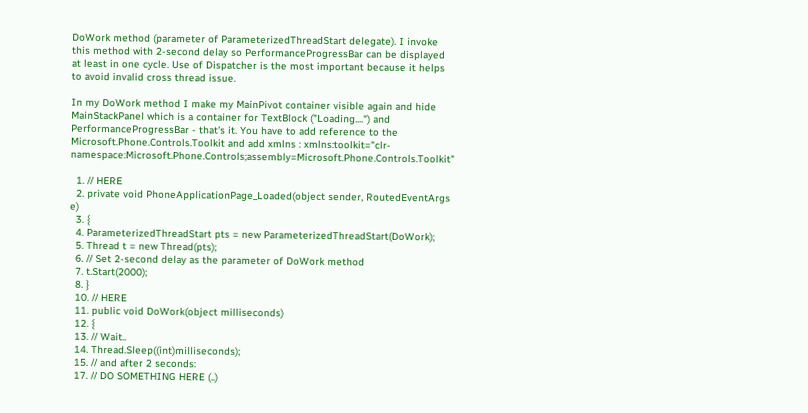DoWork method (parameter of ParameterizedThreadStart delegate). I invoke this method with 2-second delay so PerformanceProgressBar can be displayed at least in one cycle. Use of Dispatcher is the most important because it helps to avoid invalid cross thread issue.

In my DoWork method I make my MainPivot container visible again and hide MainStackPanel which is a container for TextBlock ("Loading....") and PerformanceProgressBar - that's it. You have to add reference to the Microsoft.Phone.Controls.Toolkit and add xmlns : xmlns:toolkit="clr-namespace:Microsoft.Phone.Controls;assembly=Microsoft.Phone.Controls.Toolkit"

  1. // HERE
  2. private void PhoneApplicationPage_Loaded(object sender, RoutedEventArgs e)
  3. {
  4. ParameterizedThreadStart pts = new ParameterizedThreadStart(DoWork);
  5. Thread t = new Thread(pts);
  6. // Set 2-second delay as the parameter of DoWork method
  7. t.Start(2000);
  8. }
  10. // HERE
  11. public void DoWork(object milliseconds)
  12. {
  13. // Wait..
  14. Thread.Sleep((int)milliseconds);
  15. // and after 2 seconds:
  17. // DO SOMETHING HERE (..)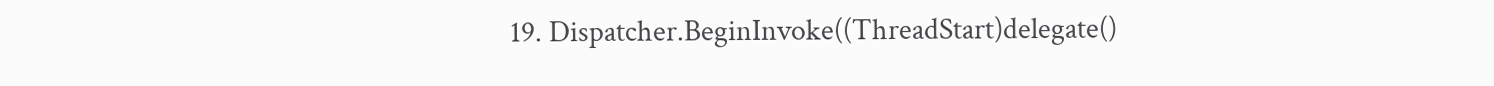19. Dispatcher.BeginInvoke((ThreadStart)delegate()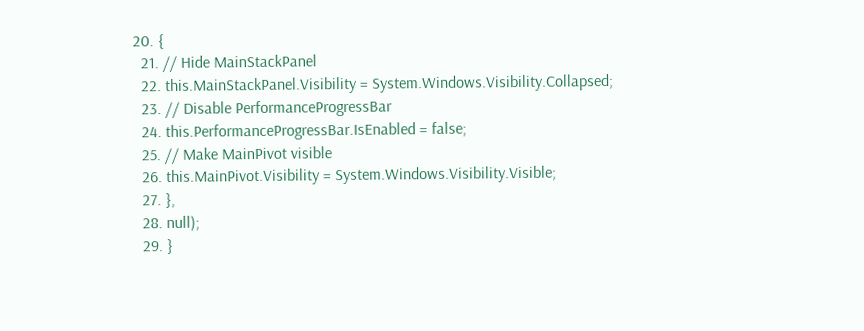20. {
  21. // Hide MainStackPanel
  22. this.MainStackPanel.Visibility = System.Windows.Visibility.Collapsed;
  23. // Disable PerformanceProgressBar
  24. this.PerformanceProgressBar.IsEnabled = false;
  25. // Make MainPivot visible
  26. this.MainPivot.Visibility = System.Windows.Visibility.Visible;
  27. },
  28. null);
  29. }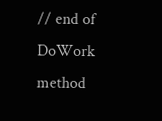// end of DoWork method